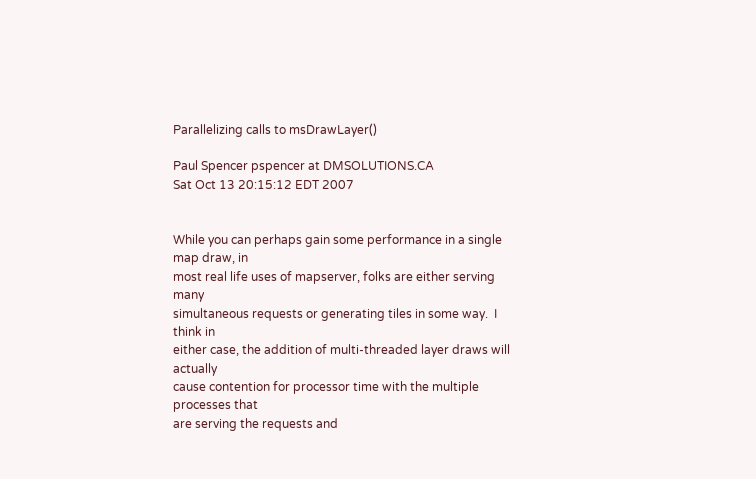Parallelizing calls to msDrawLayer()

Paul Spencer pspencer at DMSOLUTIONS.CA
Sat Oct 13 20:15:12 EDT 2007


While you can perhaps gain some performance in a single map draw, in
most real life uses of mapserver, folks are either serving many
simultaneous requests or generating tiles in some way.  I think in
either case, the addition of multi-threaded layer draws will actually
cause contention for processor time with the multiple processes that
are serving the requests and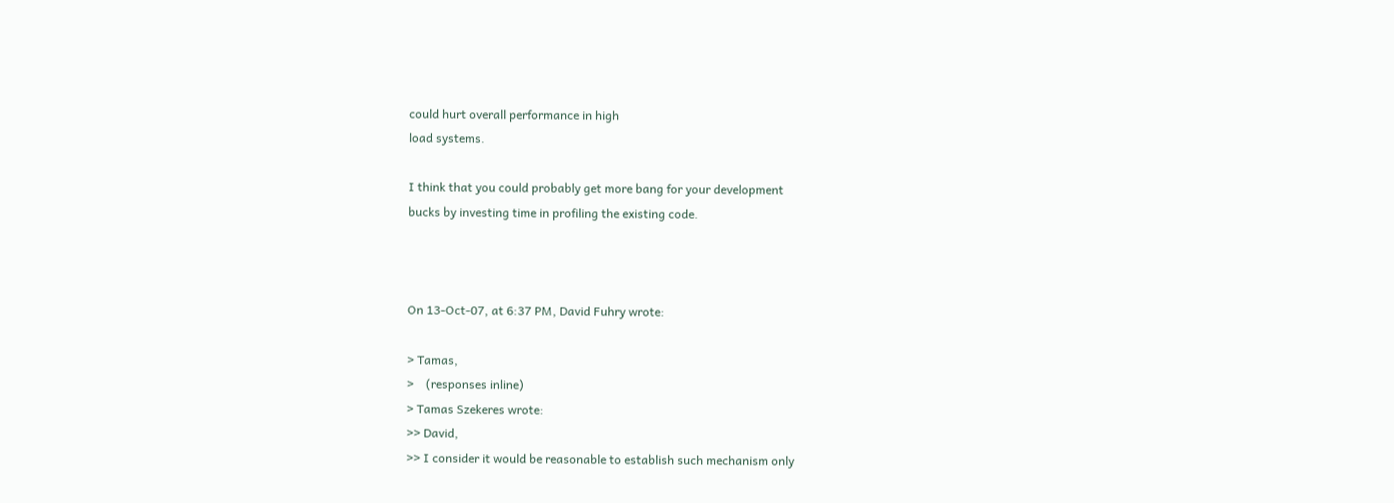could hurt overall performance in high
load systems.

I think that you could probably get more bang for your development
bucks by investing time in profiling the existing code.



On 13-Oct-07, at 6:37 PM, David Fuhry wrote:

> Tamas,
>    (responses inline)
> Tamas Szekeres wrote:
>> David,
>> I consider it would be reasonable to establish such mechanism only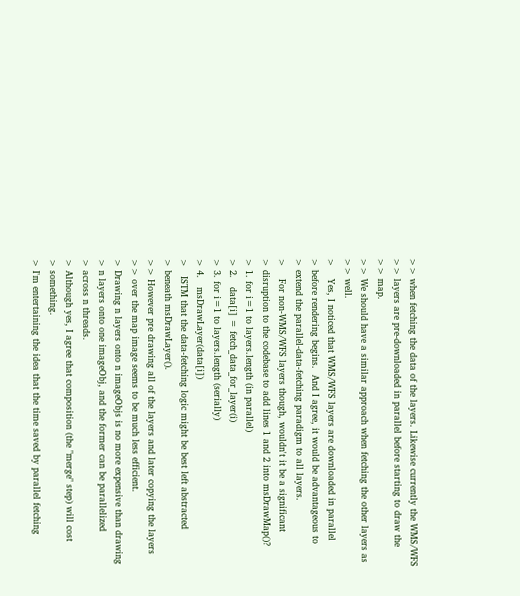>> when fetching the data of the layers. Likewise currently the WMS/WFS
>> layers are pre-downloaded in parallel before starting to draw the
>> map.
>> We should have a similar approach when fetching the other layers as
>> well.
>    Yes, I noticed that WMS/WFS layers are downloaded in parallel
> before rendering begins.  And I agree, it would be advantageous to
> extend the parallel-data-fetching paradigm to all layers.
>    For non-WMS/WFS layers though, wouldn't it be a significant
> disruption to the codebase to add lines 1 and 2 into msDrawMap()?
> 1. for i=1 to layers.length (in parallel)
> 2.   data[i] = fetch_data_for_layer(i)
> 3. for i=1 to layers.length (serially)
> 4.   msDrawLayer(data[i])
>   ISTM that the data-fetching logic might be best left abstracted
> beneath msDrawLayer().
>> However pre drawing all of the layers and later copying the layers
>> over the map image seems to be much less efficient.
> Drawing n layers onto n imageObjs is no more expensive than drawing
> n layers onto one imageObj, and the former can be parallelized
> across n threads.
> Although yes, I agree that composition (the "merge" step) will cost
> something.
> I'm entertaining the idea that the time saved by parallel fetching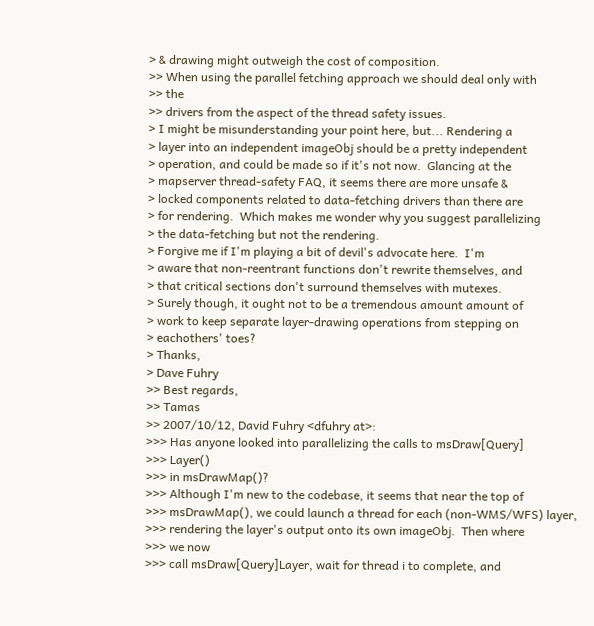> & drawing might outweigh the cost of composition.
>> When using the parallel fetching approach we should deal only with
>> the
>> drivers from the aspect of the thread safety issues.
> I might be misunderstanding your point here, but... Rendering a
> layer into an independent imageObj should be a pretty independent
> operation, and could be made so if it's not now.  Glancing at the
> mapserver thread-safety FAQ, it seems there are more unsafe &
> locked components related to data-fetching drivers than there are
> for rendering.  Which makes me wonder why you suggest parallelizing
> the data-fetching but not the rendering.
> Forgive me if I'm playing a bit of devil's advocate here.  I'm
> aware that non-reentrant functions don't rewrite themselves, and
> that critical sections don't surround themselves with mutexes.
> Surely though, it ought not to be a tremendous amount amount of
> work to keep separate layer-drawing operations from stepping on
> eachothers' toes?
> Thanks,
> Dave Fuhry
>> Best regards,
>> Tamas
>> 2007/10/12, David Fuhry <dfuhry at>:
>>> Has anyone looked into parallelizing the calls to msDraw[Query]
>>> Layer()
>>> in msDrawMap()?
>>> Although I'm new to the codebase, it seems that near the top of
>>> msDrawMap(), we could launch a thread for each (non-WMS/WFS) layer,
>>> rendering the layer's output onto its own imageObj.  Then where
>>> we now
>>> call msDraw[Query]Layer, wait for thread i to complete, and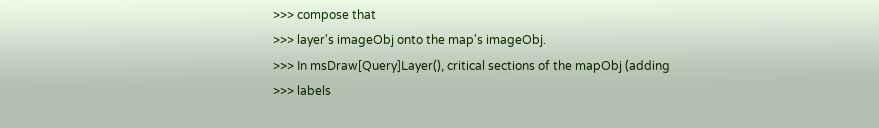>>> compose that
>>> layer's imageObj onto the map's imageObj.
>>> In msDraw[Query]Layer(), critical sections of the mapObj (adding
>>> labels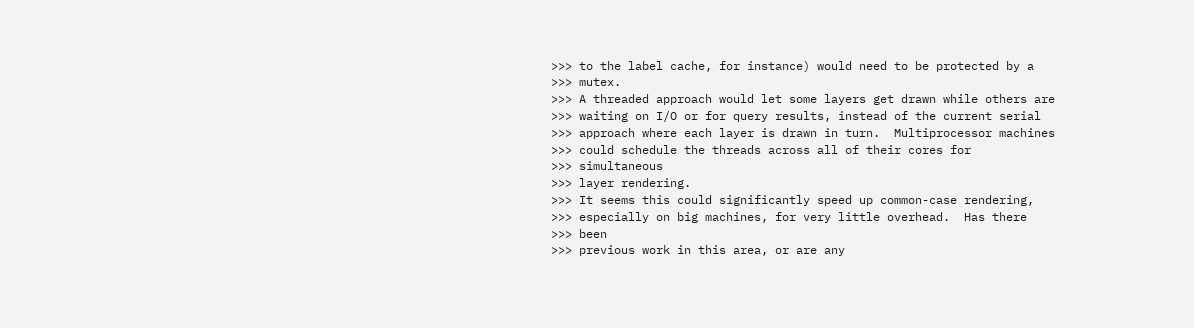>>> to the label cache, for instance) would need to be protected by a
>>> mutex.
>>> A threaded approach would let some layers get drawn while others are
>>> waiting on I/O or for query results, instead of the current serial
>>> approach where each layer is drawn in turn.  Multiprocessor machines
>>> could schedule the threads across all of their cores for
>>> simultaneous
>>> layer rendering.
>>> It seems this could significantly speed up common-case rendering,
>>> especially on big machines, for very little overhead.  Has there
>>> been
>>> previous work in this area, or are any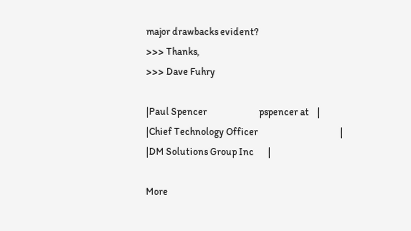major drawbacks evident?
>>> Thanks,
>>> Dave Fuhry

|Paul Spencer                          pspencer at    |
|Chief Technology Officer                                         |
|DM Solutions Group Inc       |

More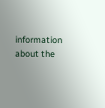information about the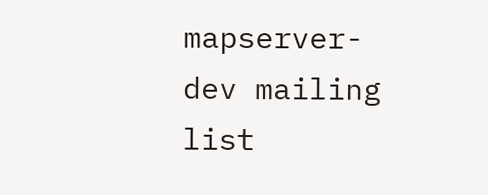mapserver-dev mailing list